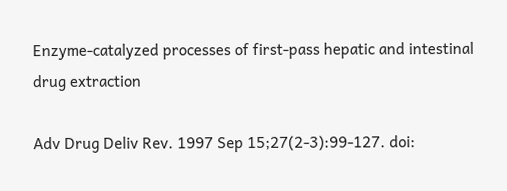Enzyme-catalyzed processes of first-pass hepatic and intestinal drug extraction

Adv Drug Deliv Rev. 1997 Sep 15;27(2-3):99-127. doi: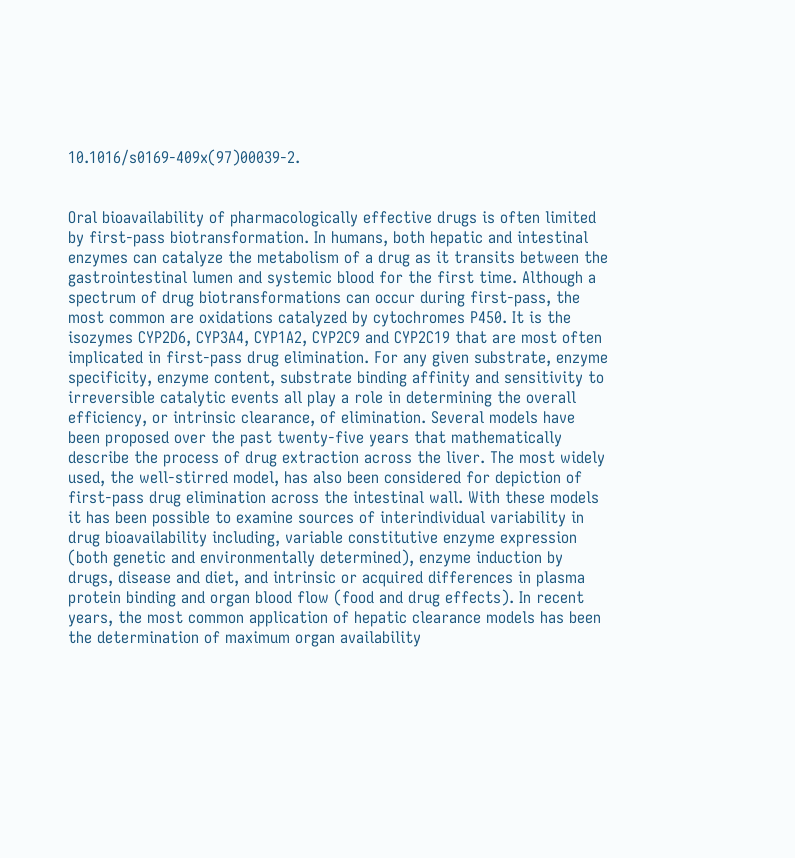10.1016/s0169-409x(97)00039-2.


Oral bioavailability of pharmacologically effective drugs is often limited by first-pass biotransformation. In humans, both hepatic and intestinal enzymes can catalyze the metabolism of a drug as it transits between the gastrointestinal lumen and systemic blood for the first time. Although a spectrum of drug biotransformations can occur during first-pass, the most common are oxidations catalyzed by cytochromes P450. It is the isozymes CYP2D6, CYP3A4, CYP1A2, CYP2C9 and CYP2C19 that are most often implicated in first-pass drug elimination. For any given substrate, enzyme specificity, enzyme content, substrate binding affinity and sensitivity to irreversible catalytic events all play a role in determining the overall efficiency, or intrinsic clearance, of elimination. Several models have been proposed over the past twenty-five years that mathematically describe the process of drug extraction across the liver. The most widely used, the well-stirred model, has also been considered for depiction of first-pass drug elimination across the intestinal wall. With these models it has been possible to examine sources of interindividual variability in drug bioavailability including, variable constitutive enzyme expression (both genetic and environmentally determined), enzyme induction by drugs, disease and diet, and intrinsic or acquired differences in plasma protein binding and organ blood flow (food and drug effects). In recent years, the most common application of hepatic clearance models has been the determination of maximum organ availability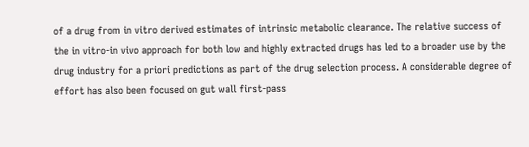of a drug from in vitro derived estimates of intrinsic metabolic clearance. The relative success of the in vitro-in vivo approach for both low and highly extracted drugs has led to a broader use by the drug industry for a priori predictions as part of the drug selection process. A considerable degree of effort has also been focused on gut wall first-pass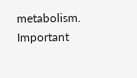metabolism. Important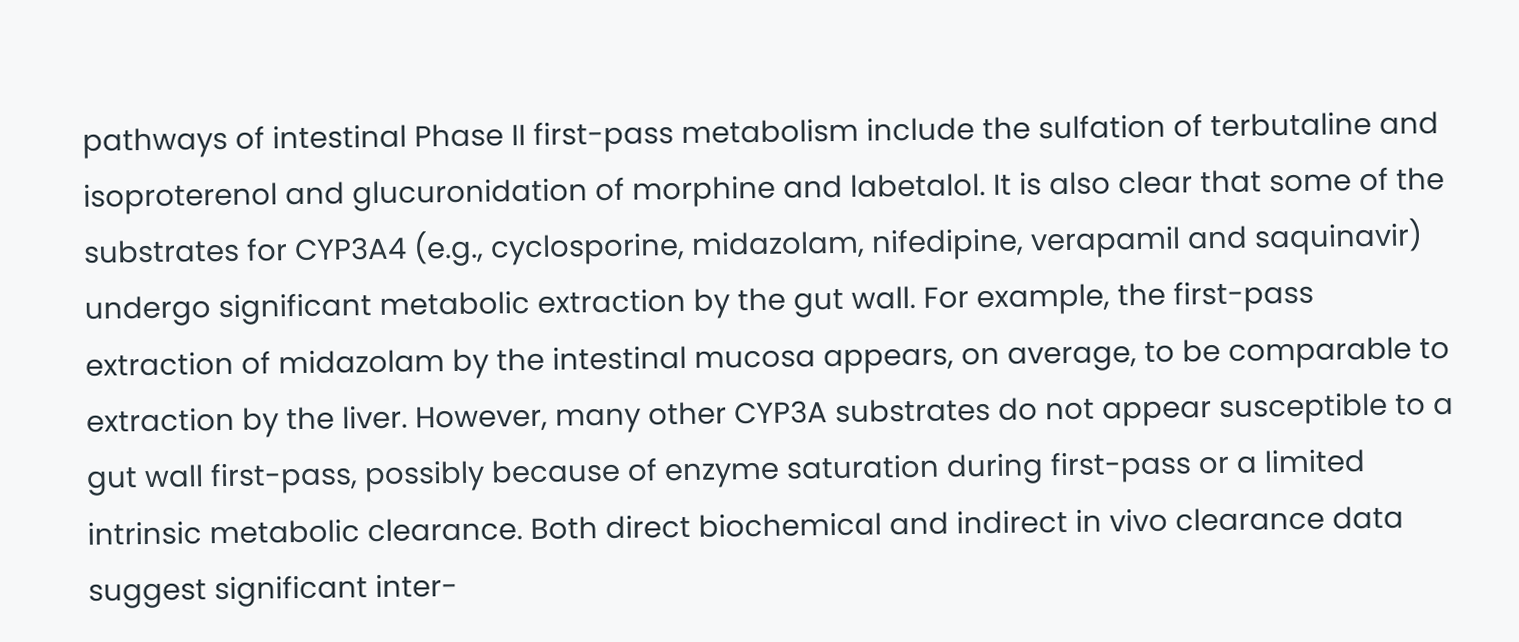pathways of intestinal Phase II first-pass metabolism include the sulfation of terbutaline and isoproterenol and glucuronidation of morphine and labetalol. It is also clear that some of the substrates for CYP3A4 (e.g., cyclosporine, midazolam, nifedipine, verapamil and saquinavir) undergo significant metabolic extraction by the gut wall. For example, the first-pass extraction of midazolam by the intestinal mucosa appears, on average, to be comparable to extraction by the liver. However, many other CYP3A substrates do not appear susceptible to a gut wall first-pass, possibly because of enzyme saturation during first-pass or a limited intrinsic metabolic clearance. Both direct biochemical and indirect in vivo clearance data suggest significant inter-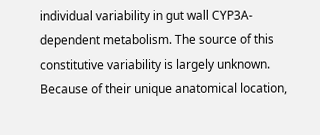individual variability in gut wall CYP3A-dependent metabolism. The source of this constitutive variability is largely unknown. Because of their unique anatomical location,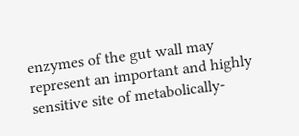enzymes of the gut wall may represent an important and highly sensitive site of metabolically-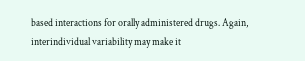based interactions for orally administered drugs. Again, interindividual variability may make it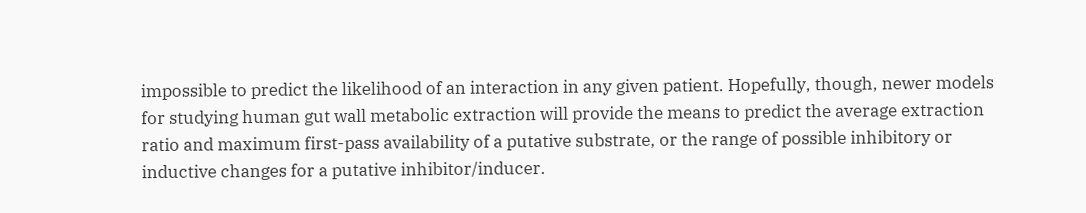impossible to predict the likelihood of an interaction in any given patient. Hopefully, though, newer models for studying human gut wall metabolic extraction will provide the means to predict the average extraction ratio and maximum first-pass availability of a putative substrate, or the range of possible inhibitory or inductive changes for a putative inhibitor/inducer.